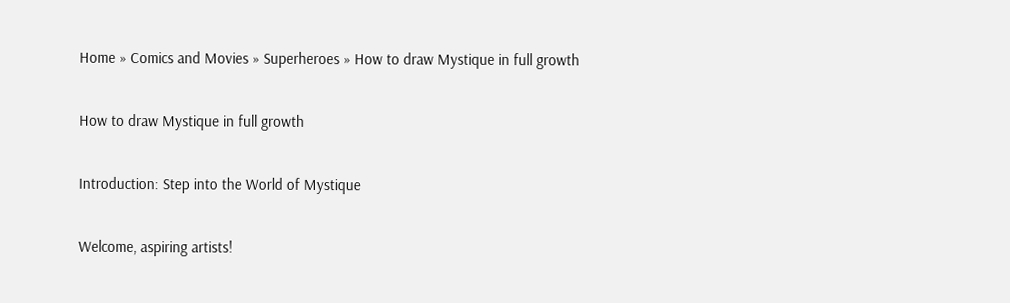Home » Comics and Movies » Superheroes » How to draw Mystique in full growth

How to draw Mystique in full growth

Introduction: Step into the World of Mystique

Welcome, aspiring artists!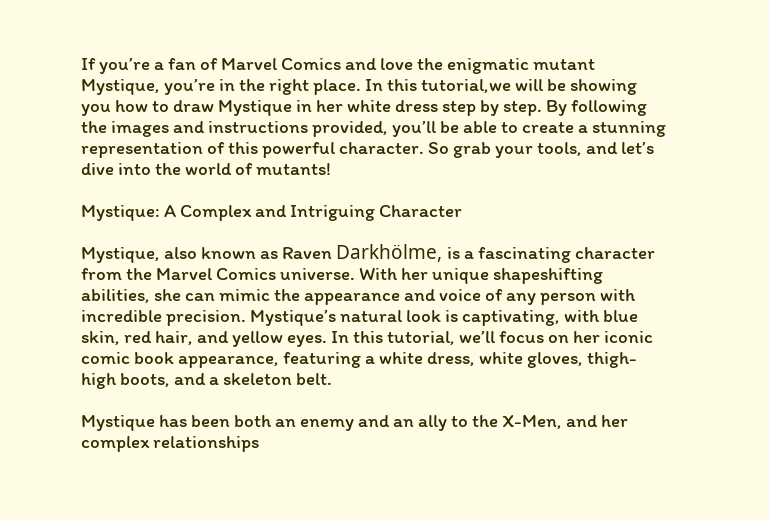If you’re a fan of Marvel Comics and love the enigmatic mutant Mystique, you’re in the right place. In this tutorial,we will be showing you how to draw Mystique in her white dress step by step. By following the images and instructions provided, you’ll be able to create a stunning representation of this powerful character. So grab your tools, and let’s dive into the world of mutants!

Mystique: A Complex and Intriguing Character

Mystique, also known as Raven Darkhölme, is a fascinating character from the Marvel Comics universe. With her unique shapeshifting abilities, she can mimic the appearance and voice of any person with incredible precision. Mystique’s natural look is captivating, with blue skin, red hair, and yellow eyes. In this tutorial, we’ll focus on her iconic comic book appearance, featuring a white dress, white gloves, thigh-high boots, and a skeleton belt.

Mystique has been both an enemy and an ally to the X-Men, and her complex relationships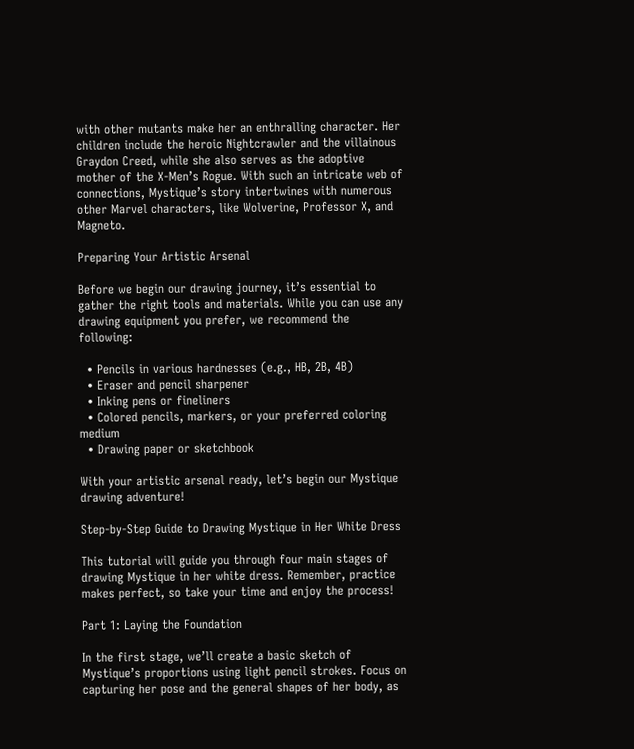with other mutants make her an enthralling character. Her children include the heroic Nightcrawler and the villainous Graydon Creed, while she also serves as the adoptive mother of the X-Men’s Rogue. With such an intricate web of connections, Mystique’s story intertwines with numerous other Marvel characters, like Wolverine, Professor X, and Magneto.

Preparing Your Artistic Arsenal

Before we begin our drawing journey, it’s essential to gather the right tools and materials. While you can use any drawing equipment you prefer, we recommend the following:

  • Pencils in various hardnesses (e.g., HB, 2B, 4B)
  • Eraser and pencil sharpener
  • Inking pens or fineliners
  • Colored pencils, markers, or your preferred coloring medium
  • Drawing paper or sketchbook

With your artistic arsenal ready, let’s begin our Mystique drawing adventure!

Step-by-Step Guide to Drawing Mystique in Her White Dress

This tutorial will guide you through four main stages of drawing Mystique in her white dress. Remember, practice makes perfect, so take your time and enjoy the process!

Part 1: Laying the Foundation

In the first stage, we’ll create a basic sketch of Mystique’s proportions using light pencil strokes. Focus on capturing her pose and the general shapes of her body, as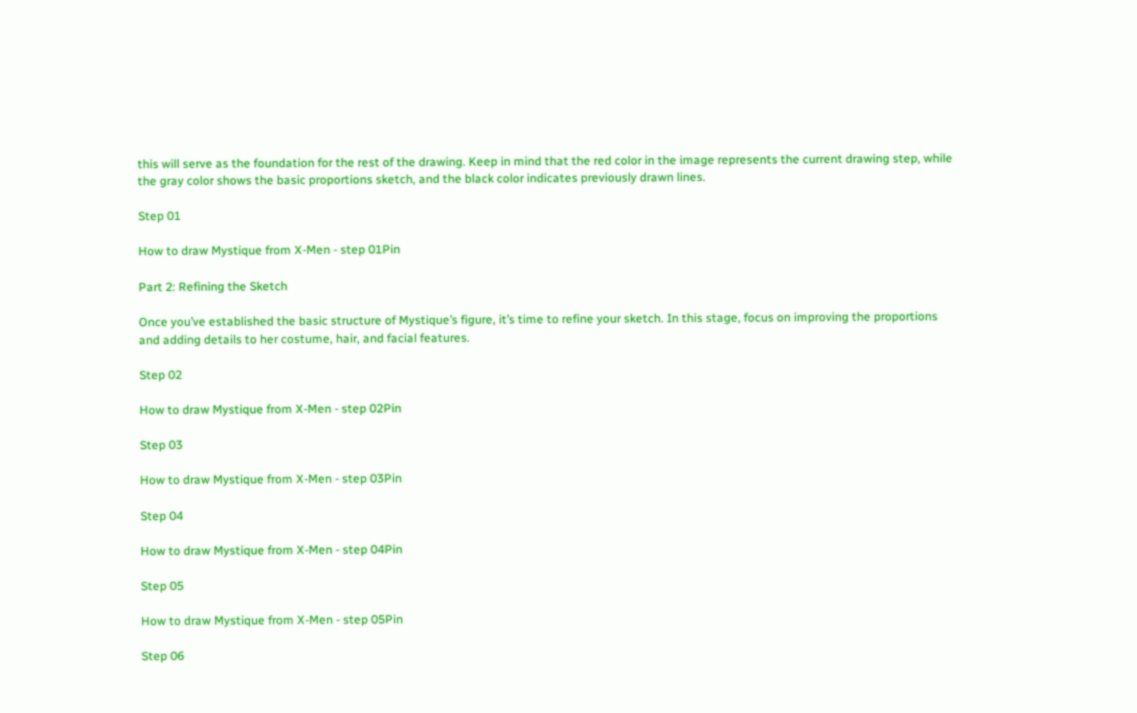this will serve as the foundation for the rest of the drawing. Keep in mind that the red color in the image represents the current drawing step, while the gray color shows the basic proportions sketch, and the black color indicates previously drawn lines.

Step 01

How to draw Mystique from X-Men - step 01Pin

Part 2: Refining the Sketch

Once you’ve established the basic structure of Mystique’s figure, it’s time to refine your sketch. In this stage, focus on improving the proportions and adding details to her costume, hair, and facial features.

Step 02

How to draw Mystique from X-Men - step 02Pin

Step 03

How to draw Mystique from X-Men - step 03Pin

Step 04

How to draw Mystique from X-Men - step 04Pin

Step 05

How to draw Mystique from X-Men - step 05Pin

Step 06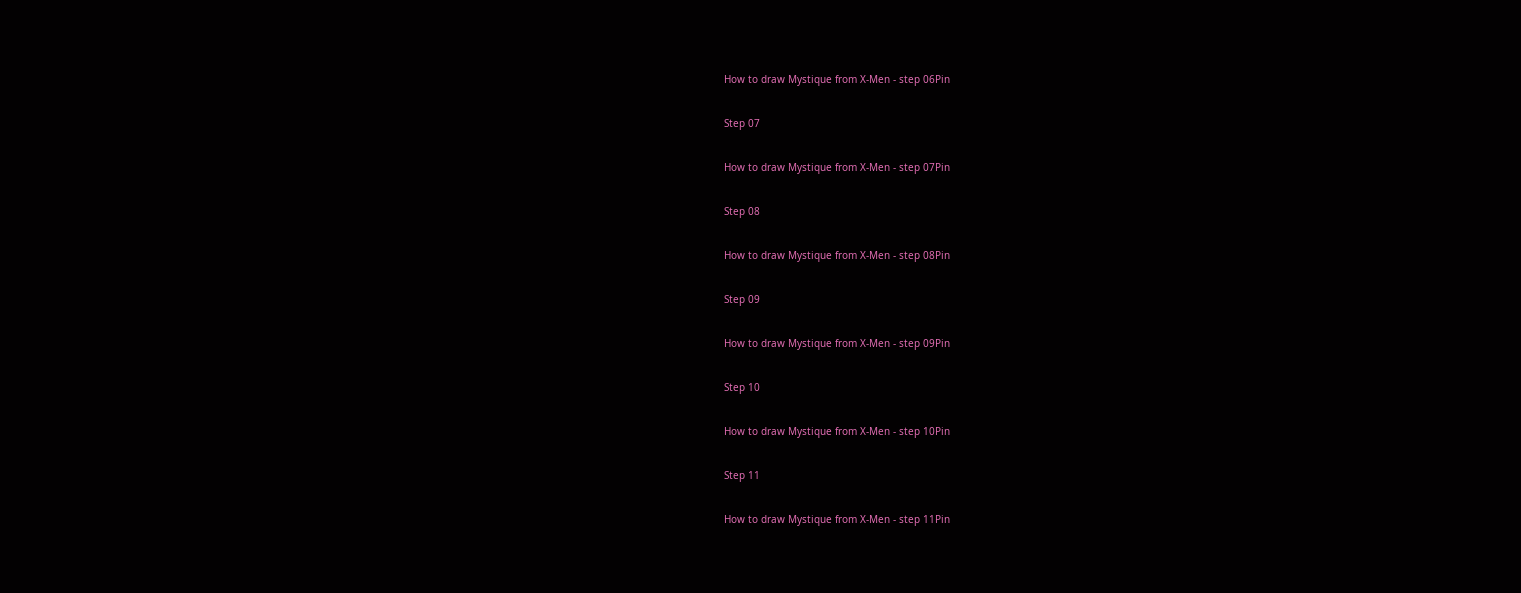How to draw Mystique from X-Men - step 06Pin

Step 07

How to draw Mystique from X-Men - step 07Pin

Step 08

How to draw Mystique from X-Men - step 08Pin

Step 09

How to draw Mystique from X-Men - step 09Pin

Step 10

How to draw Mystique from X-Men - step 10Pin

Step 11

How to draw Mystique from X-Men - step 11Pin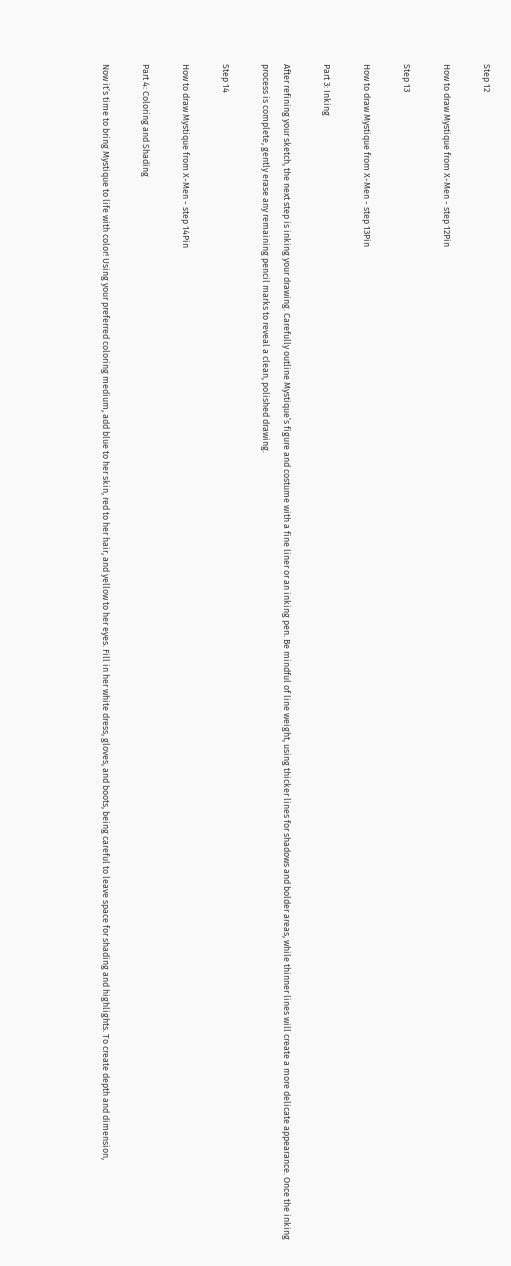Step 12

How to draw Mystique from X-Men - step 12Pin

Step 13

How to draw Mystique from X-Men - step 13Pin

Part 3: Inking

After refining your sketch, the next step is inking your drawing. Carefully outline Mystique’s figure and costume with a fine liner or an inking pen. Be mindful of line weight, using thicker lines for shadows and bolder areas, while thinner lines will create a more delicate appearance. Once the inking process is complete, gently erase any remaining pencil marks to reveal a clean, polished drawing.

Step 14

How to draw Mystique from X-Men - step 14Pin

Part 4: Coloring and Shading

Now it’s time to bring Mystique to life with color! Using your preferred coloring medium, add blue to her skin, red to her hair, and yellow to her eyes. Fill in her white dress, gloves, and boots, being careful to leave space for shading and highlights. To create depth and dimension,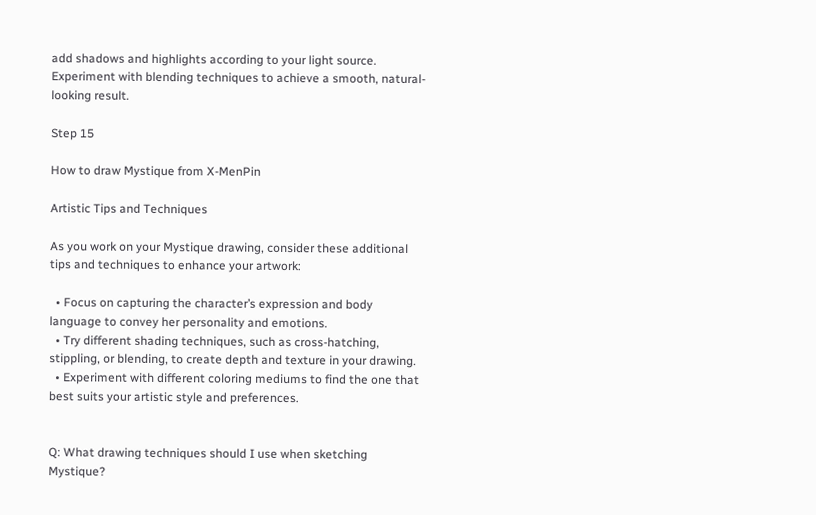add shadows and highlights according to your light source. Experiment with blending techniques to achieve a smooth, natural-looking result.

Step 15

How to draw Mystique from X-MenPin

Artistic Tips and Techniques

As you work on your Mystique drawing, consider these additional tips and techniques to enhance your artwork:

  • Focus on capturing the character’s expression and body language to convey her personality and emotions.
  • Try different shading techniques, such as cross-hatching, stippling, or blending, to create depth and texture in your drawing.
  • Experiment with different coloring mediums to find the one that best suits your artistic style and preferences.


Q: What drawing techniques should I use when sketching Mystique?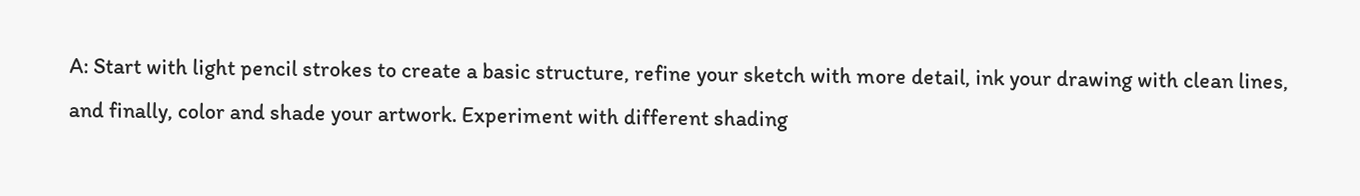A: Start with light pencil strokes to create a basic structure, refine your sketch with more detail, ink your drawing with clean lines, and finally, color and shade your artwork. Experiment with different shading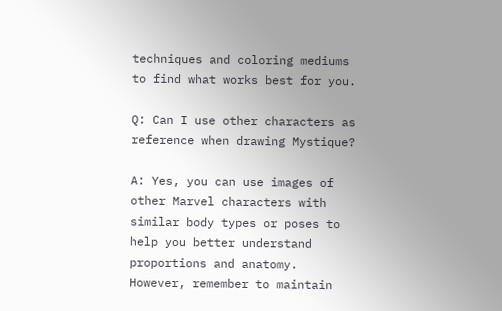techniques and coloring mediums to find what works best for you.

Q: Can I use other characters as reference when drawing Mystique?

A: Yes, you can use images of other Marvel characters with similar body types or poses to help you better understand proportions and anatomy. However, remember to maintain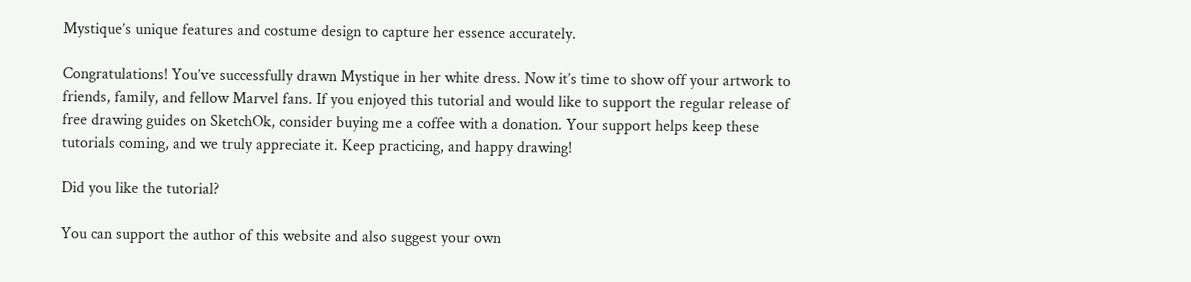Mystique’s unique features and costume design to capture her essence accurately.

Congratulations! You’ve successfully drawn Mystique in her white dress. Now it’s time to show off your artwork to friends, family, and fellow Marvel fans. If you enjoyed this tutorial and would like to support the regular release of free drawing guides on SketchOk, consider buying me a coffee with a donation. Your support helps keep these tutorials coming, and we truly appreciate it. Keep practicing, and happy drawing!

Did you like the tutorial?

You can support the author of this website and also suggest your own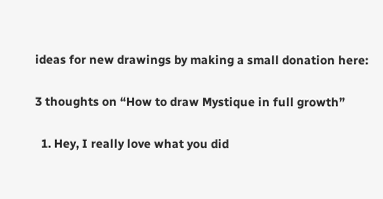ideas for new drawings by making a small donation here:

3 thoughts on “How to draw Mystique in full growth”

  1. Hey, I really love what you did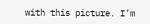with this picture. I’m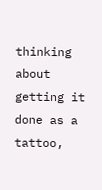thinking about getting it done as a tattoo,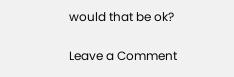would that be ok?


Leave a Comment